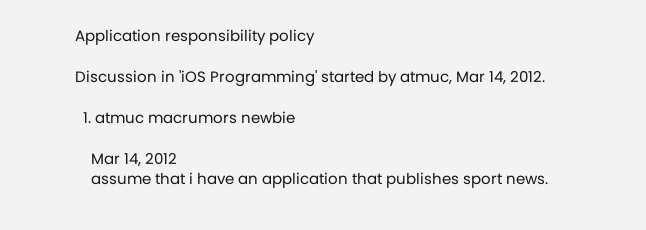Application responsibility policy

Discussion in 'iOS Programming' started by atmuc, Mar 14, 2012.

  1. atmuc macrumors newbie

    Mar 14, 2012
    assume that i have an application that publishes sport news.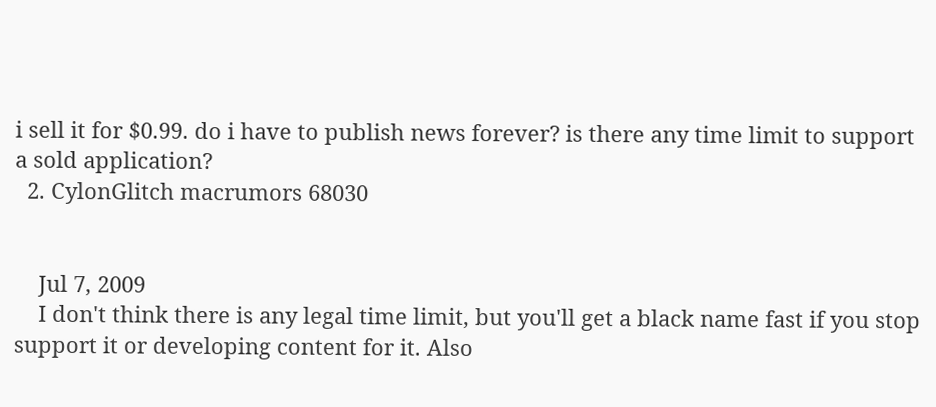i sell it for $0.99. do i have to publish news forever? is there any time limit to support a sold application?
  2. CylonGlitch macrumors 68030


    Jul 7, 2009
    I don't think there is any legal time limit, but you'll get a black name fast if you stop support it or developing content for it. Also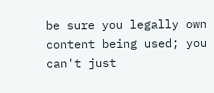be sure you legally own content being used; you can't just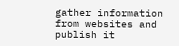gather information from websites and publish it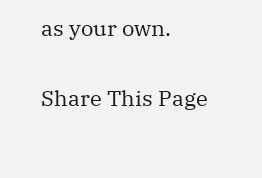as your own.

Share This Page